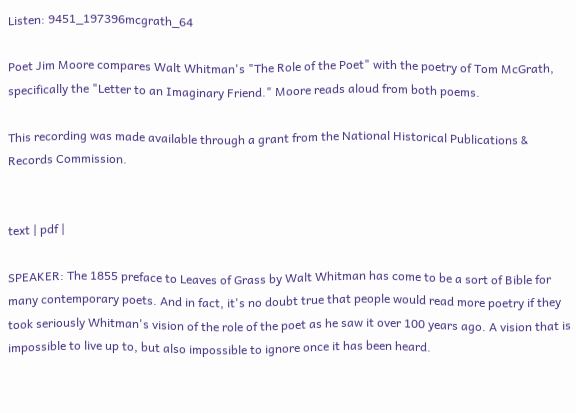Listen: 9451_197396mcgrath_64

Poet Jim Moore compares Walt Whitman's "The Role of the Poet" with the poetry of Tom McGrath, specifically the "Letter to an Imaginary Friend." Moore reads aloud from both poems.

This recording was made available through a grant from the National Historical Publications & Records Commission.


text | pdf |

SPEAKER: The 1855 preface to Leaves of Grass by Walt Whitman has come to be a sort of Bible for many contemporary poets. And in fact, it's no doubt true that people would read more poetry if they took seriously Whitman's vision of the role of the poet as he saw it over 100 years ago. A vision that is impossible to live up to, but also impossible to ignore once it has been heard.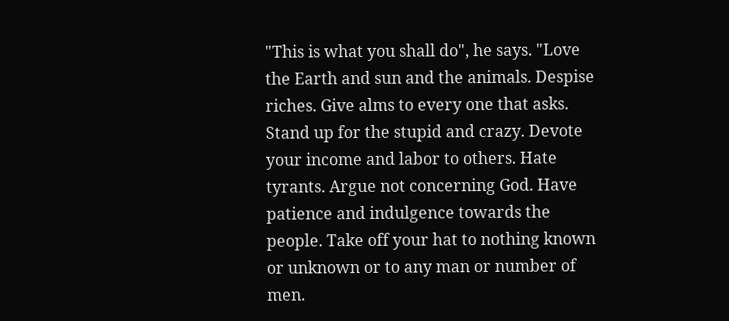"This is what you shall do", he says. "Love the Earth and sun and the animals. Despise riches. Give alms to every one that asks. Stand up for the stupid and crazy. Devote your income and labor to others. Hate tyrants. Argue not concerning God. Have patience and indulgence towards the people. Take off your hat to nothing known or unknown or to any man or number of men.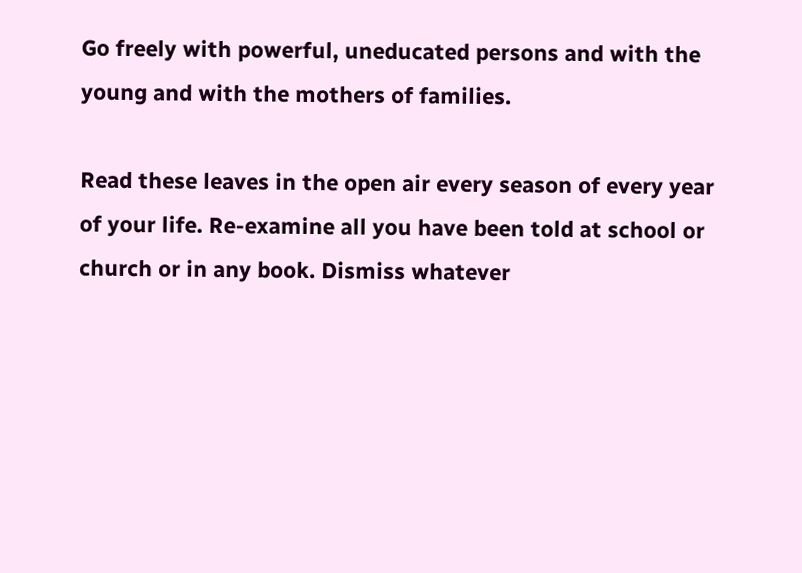Go freely with powerful, uneducated persons and with the young and with the mothers of families.

Read these leaves in the open air every season of every year of your life. Re-examine all you have been told at school or church or in any book. Dismiss whatever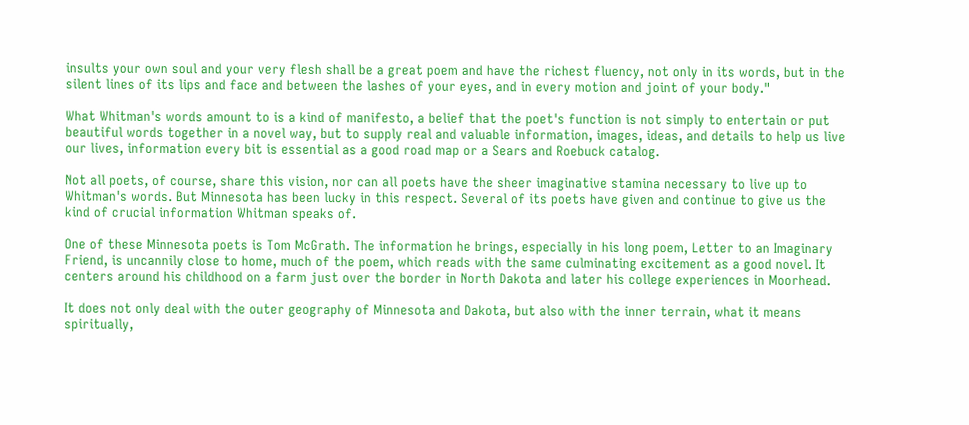insults your own soul and your very flesh shall be a great poem and have the richest fluency, not only in its words, but in the silent lines of its lips and face and between the lashes of your eyes, and in every motion and joint of your body."

What Whitman's words amount to is a kind of manifesto, a belief that the poet's function is not simply to entertain or put beautiful words together in a novel way, but to supply real and valuable information, images, ideas, and details to help us live our lives, information every bit is essential as a good road map or a Sears and Roebuck catalog.

Not all poets, of course, share this vision, nor can all poets have the sheer imaginative stamina necessary to live up to Whitman's words. But Minnesota has been lucky in this respect. Several of its poets have given and continue to give us the kind of crucial information Whitman speaks of.

One of these Minnesota poets is Tom McGrath. The information he brings, especially in his long poem, Letter to an Imaginary Friend, is uncannily close to home, much of the poem, which reads with the same culminating excitement as a good novel. It centers around his childhood on a farm just over the border in North Dakota and later his college experiences in Moorhead.

It does not only deal with the outer geography of Minnesota and Dakota, but also with the inner terrain, what it means spiritually,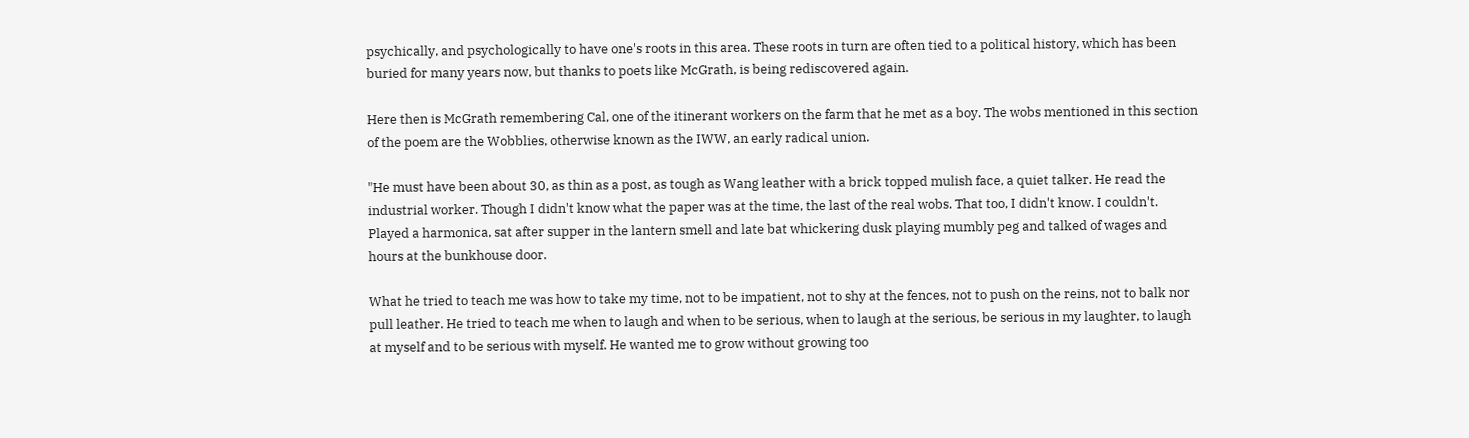psychically, and psychologically to have one's roots in this area. These roots in turn are often tied to a political history, which has been buried for many years now, but thanks to poets like McGrath, is being rediscovered again.

Here then is McGrath remembering Cal, one of the itinerant workers on the farm that he met as a boy. The wobs mentioned in this section of the poem are the Wobblies, otherwise known as the IWW, an early radical union.

"He must have been about 30, as thin as a post, as tough as Wang leather with a brick topped mulish face, a quiet talker. He read the industrial worker. Though I didn't know what the paper was at the time, the last of the real wobs. That too, I didn't know. I couldn't. Played a harmonica, sat after supper in the lantern smell and late bat whickering dusk playing mumbly peg and talked of wages and hours at the bunkhouse door.

What he tried to teach me was how to take my time, not to be impatient, not to shy at the fences, not to push on the reins, not to balk nor pull leather. He tried to teach me when to laugh and when to be serious, when to laugh at the serious, be serious in my laughter, to laugh at myself and to be serious with myself. He wanted me to grow without growing too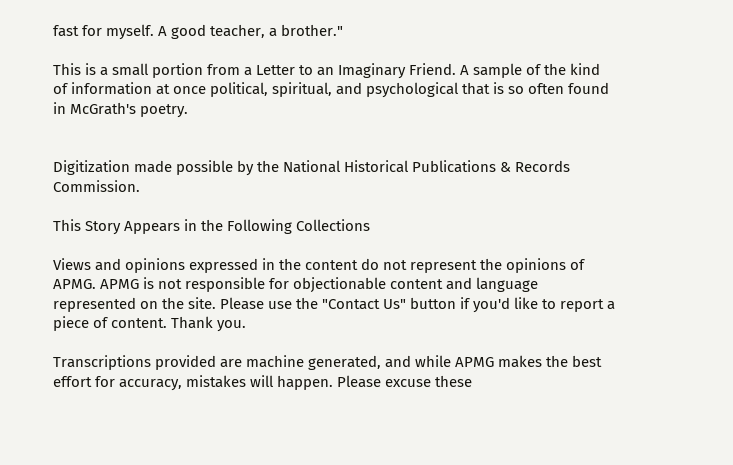fast for myself. A good teacher, a brother."

This is a small portion from a Letter to an Imaginary Friend. A sample of the kind of information at once political, spiritual, and psychological that is so often found in McGrath's poetry.


Digitization made possible by the National Historical Publications & Records Commission.

This Story Appears in the Following Collections

Views and opinions expressed in the content do not represent the opinions of APMG. APMG is not responsible for objectionable content and language represented on the site. Please use the "Contact Us" button if you'd like to report a piece of content. Thank you.

Transcriptions provided are machine generated, and while APMG makes the best effort for accuracy, mistakes will happen. Please excuse these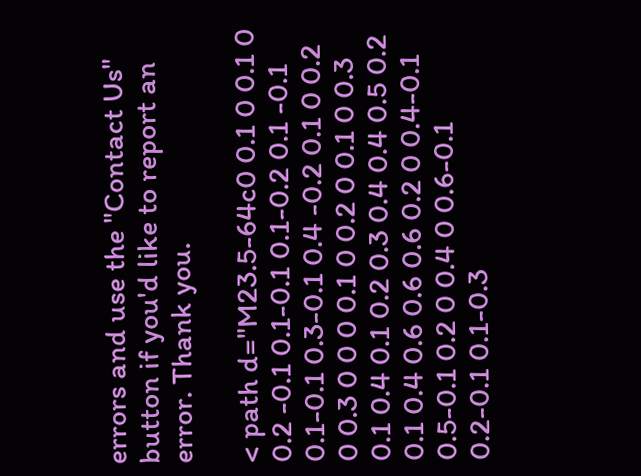errors and use the "Contact Us" button if you'd like to report an error. Thank you.

< path d="M23.5-64c0 0.1 0 0.1 0 0.2 -0.1 0.1-0.1 0.1-0.2 0.1 -0.1 0.1-0.1 0.3-0.1 0.4 -0.2 0.1 0 0.2 0 0.3 0 0 0 0.1 0 0.2 0 0.1 0 0.3 0.1 0.4 0.1 0.2 0.3 0.4 0.4 0.5 0.2 0.1 0.4 0.6 0.6 0.6 0.2 0 0.4-0.1 0.5-0.1 0.2 0 0.4 0 0.6-0.1 0.2-0.1 0.1-0.3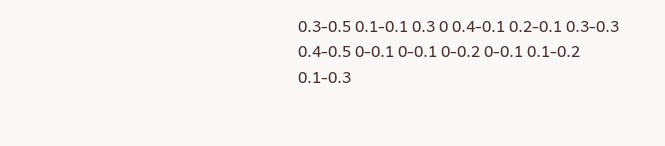0.3-0.5 0.1-0.1 0.3 0 0.4-0.1 0.2-0.1 0.3-0.3 0.4-0.5 0-0.1 0-0.1 0-0.2 0-0.1 0.1-0.2 0.1-0.3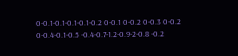0-0.1-0.1-0.1-0.1-0.2 0-0.1 0-0.2 0-0.3 0-0.2 0-0.4-0.1-0.5 -0.4-0.7-1.2-0.9-2-0.8 -0.2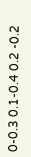0-0.3 0.1-0.4 0.2 -0.2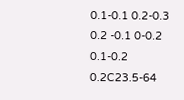0.1-0.1 0.2-0.3 0.2 -0.1 0-0.2 0.1-0.2 0.2C23.5-64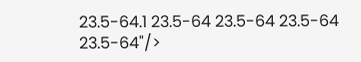23.5-64.1 23.5-64 23.5-64 23.5-64 23.5-64"/>